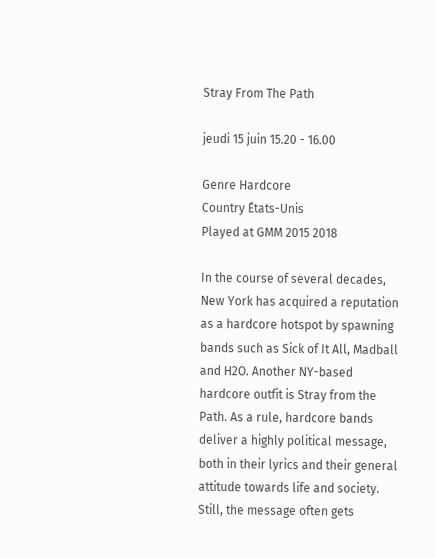Stray From The Path

jeudi 15 juin 15.20 - 16.00

Genre Hardcore
Country États-Unis
Played at GMM 2015 2018

In the course of several decades, New York has acquired a reputation as a hardcore hotspot by spawning bands such as Sick of It All, Madball and H2O. Another NY-based hardcore outfit is Stray from the Path. As a rule, hardcore bands deliver a highly political message, both in their lyrics and their general attitude towards life and society. Still, the message often gets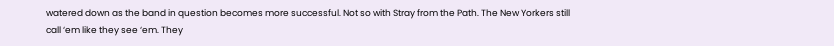watered down as the band in question becomes more successful. Not so with Stray from the Path. The New Yorkers still call ‘em like they see ‘em. They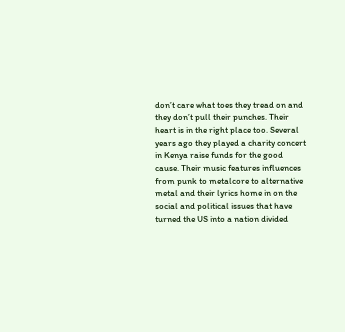don’t care what toes they tread on and they don’t pull their punches. Their heart is in the right place too. Several years ago they played a charity concert in Kenya raise funds for the good cause. Their music features influences from punk to metalcore to alternative metal and their lyrics home in on the social and political issues that have turned the US into a nation divided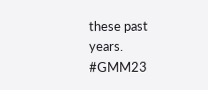these past years. #GMM23